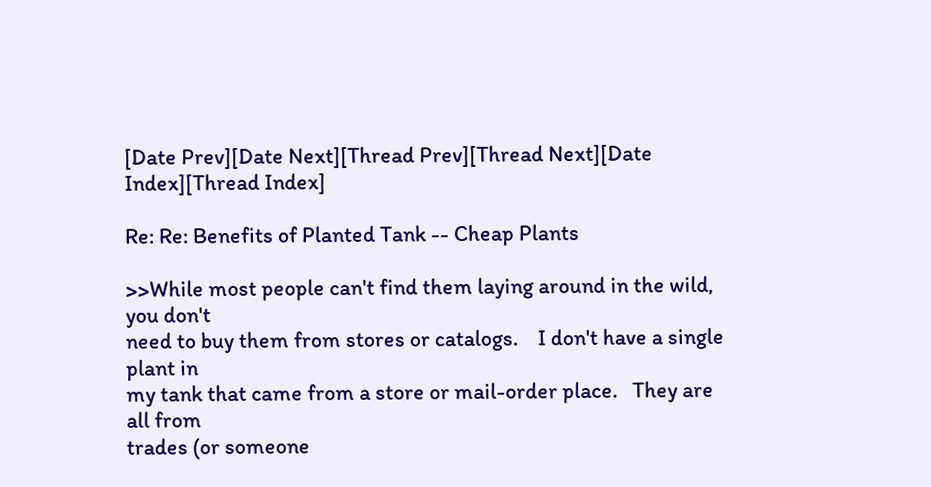[Date Prev][Date Next][Thread Prev][Thread Next][Date Index][Thread Index]

Re: Re: Benefits of Planted Tank -- Cheap Plants

>>While most people can't find them laying around in the wild, you don't
need to buy them from stores or catalogs.    I don't have a single plant in
my tank that came from a store or mail-order place.   They are all from
trades (or someone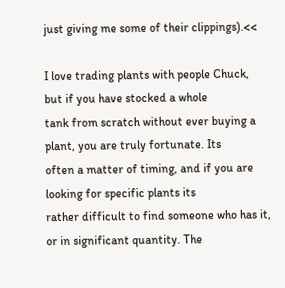just giving me some of their clippings).<<

I love trading plants with people Chuck, but if you have stocked a whole
tank from scratch without ever buying a plant, you are truly fortunate. Its
often a matter of timing, and if you are looking for specific plants its
rather difficult to find someone who has it, or in significant quantity. The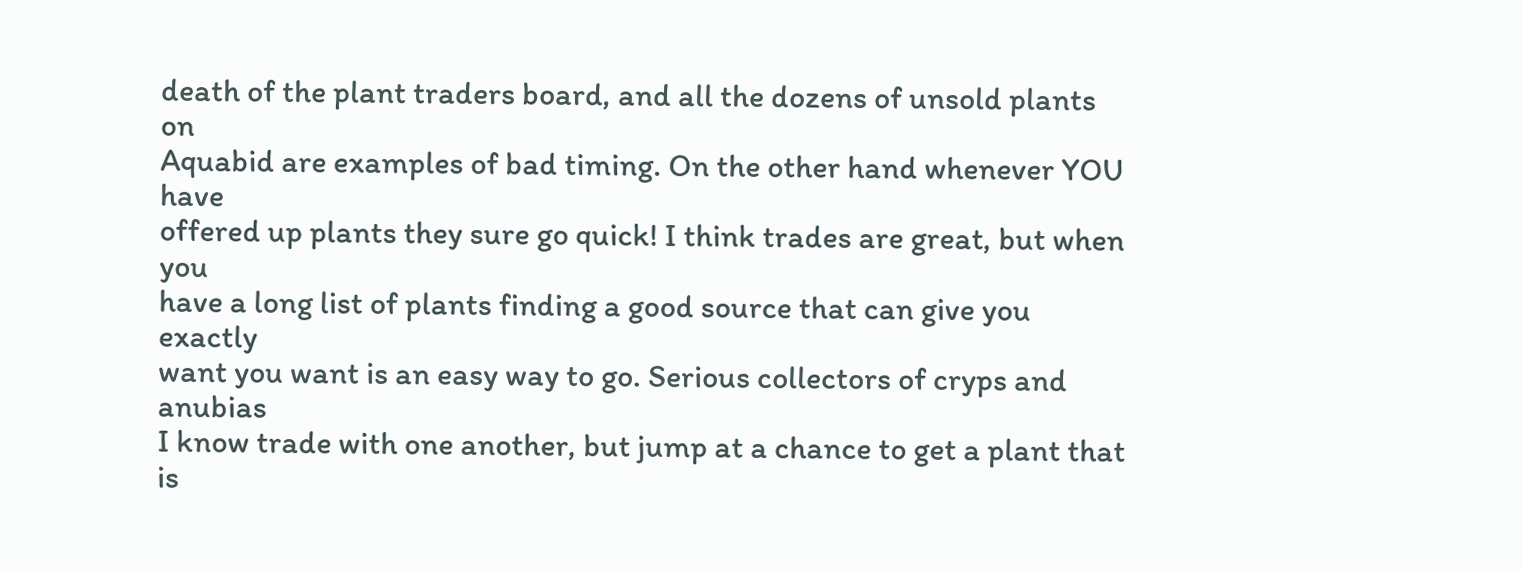death of the plant traders board, and all the dozens of unsold plants on
Aquabid are examples of bad timing. On the other hand whenever YOU have
offered up plants they sure go quick! I think trades are great, but when you
have a long list of plants finding a good source that can give you exactly
want you want is an easy way to go. Serious collectors of cryps and anubias
I know trade with one another, but jump at a chance to get a plant that is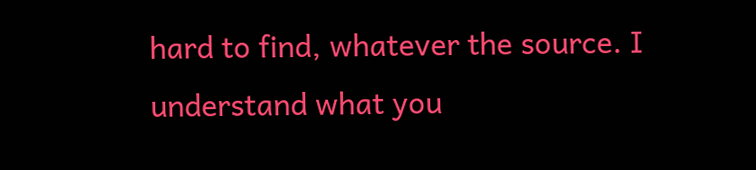hard to find, whatever the source. I understand what you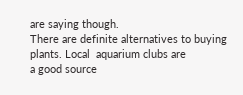are saying though.
There are definite alternatives to buying plants. Local  aquarium clubs are
a good source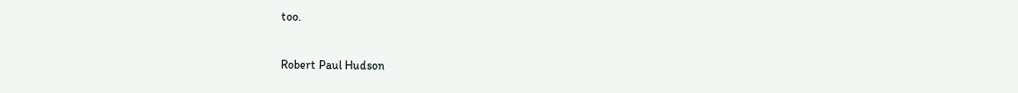too.

Robert Paul Hudson